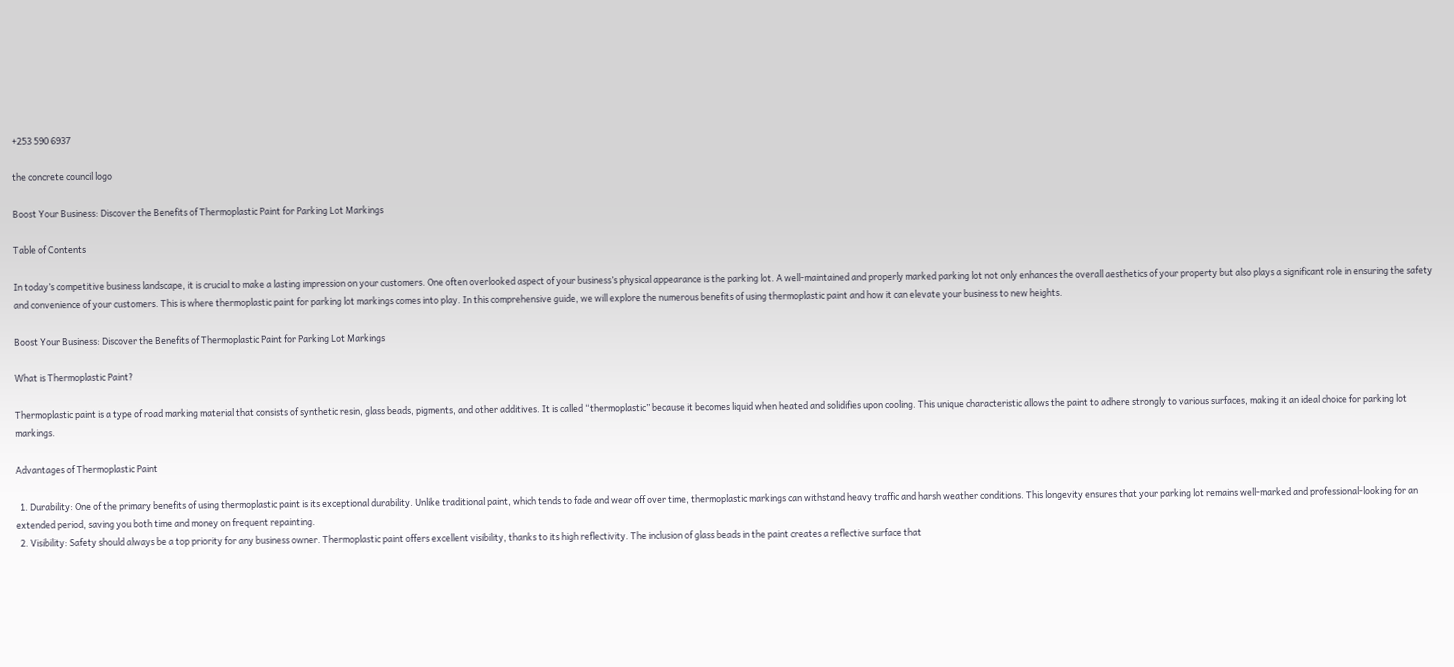+253 590 6937

the concrete council logo

Boost Your Business: Discover the Benefits of Thermoplastic Paint for Parking Lot Markings

Table of Contents

In today’s competitive business landscape, it is crucial to make a lasting impression on your customers. One often overlooked aspect of your business’s physical appearance is the parking lot. A well-maintained and properly marked parking lot not only enhances the overall aesthetics of your property but also plays a significant role in ensuring the safety and convenience of your customers. This is where thermoplastic paint for parking lot markings comes into play. In this comprehensive guide, we will explore the numerous benefits of using thermoplastic paint and how it can elevate your business to new heights.

Boost Your Business: Discover the Benefits of Thermoplastic Paint for Parking Lot Markings

What is Thermoplastic Paint?

Thermoplastic paint is a type of road marking material that consists of synthetic resin, glass beads, pigments, and other additives. It is called “thermoplastic” because it becomes liquid when heated and solidifies upon cooling. This unique characteristic allows the paint to adhere strongly to various surfaces, making it an ideal choice for parking lot markings.

Advantages of Thermoplastic Paint

  1. Durability: One of the primary benefits of using thermoplastic paint is its exceptional durability. Unlike traditional paint, which tends to fade and wear off over time, thermoplastic markings can withstand heavy traffic and harsh weather conditions. This longevity ensures that your parking lot remains well-marked and professional-looking for an extended period, saving you both time and money on frequent repainting.
  2. Visibility: Safety should always be a top priority for any business owner. Thermoplastic paint offers excellent visibility, thanks to its high reflectivity. The inclusion of glass beads in the paint creates a reflective surface that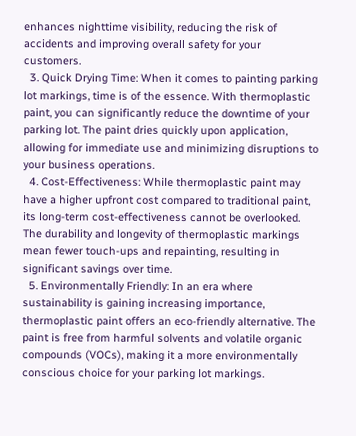enhances nighttime visibility, reducing the risk of accidents and improving overall safety for your customers.
  3. Quick Drying Time: When it comes to painting parking lot markings, time is of the essence. With thermoplastic paint, you can significantly reduce the downtime of your parking lot. The paint dries quickly upon application, allowing for immediate use and minimizing disruptions to your business operations.
  4. Cost-Effectiveness: While thermoplastic paint may have a higher upfront cost compared to traditional paint, its long-term cost-effectiveness cannot be overlooked. The durability and longevity of thermoplastic markings mean fewer touch-ups and repainting, resulting in significant savings over time.
  5. Environmentally Friendly: In an era where sustainability is gaining increasing importance, thermoplastic paint offers an eco-friendly alternative. The paint is free from harmful solvents and volatile organic compounds (VOCs), making it a more environmentally conscious choice for your parking lot markings.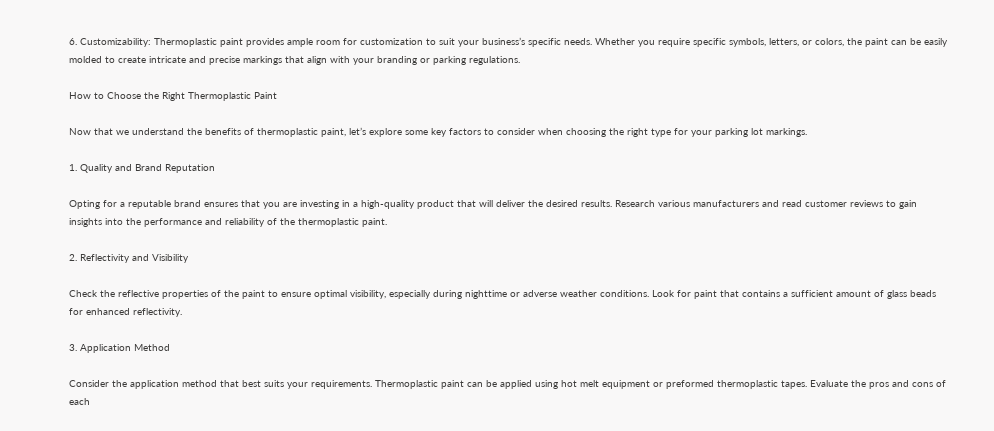6. Customizability: Thermoplastic paint provides ample room for customization to suit your business’s specific needs. Whether you require specific symbols, letters, or colors, the paint can be easily molded to create intricate and precise markings that align with your branding or parking regulations.

How to Choose the Right Thermoplastic Paint

Now that we understand the benefits of thermoplastic paint, let’s explore some key factors to consider when choosing the right type for your parking lot markings.

1. Quality and Brand Reputation

Opting for a reputable brand ensures that you are investing in a high-quality product that will deliver the desired results. Research various manufacturers and read customer reviews to gain insights into the performance and reliability of the thermoplastic paint.

2. Reflectivity and Visibility

Check the reflective properties of the paint to ensure optimal visibility, especially during nighttime or adverse weather conditions. Look for paint that contains a sufficient amount of glass beads for enhanced reflectivity.

3. Application Method

Consider the application method that best suits your requirements. Thermoplastic paint can be applied using hot melt equipment or preformed thermoplastic tapes. Evaluate the pros and cons of each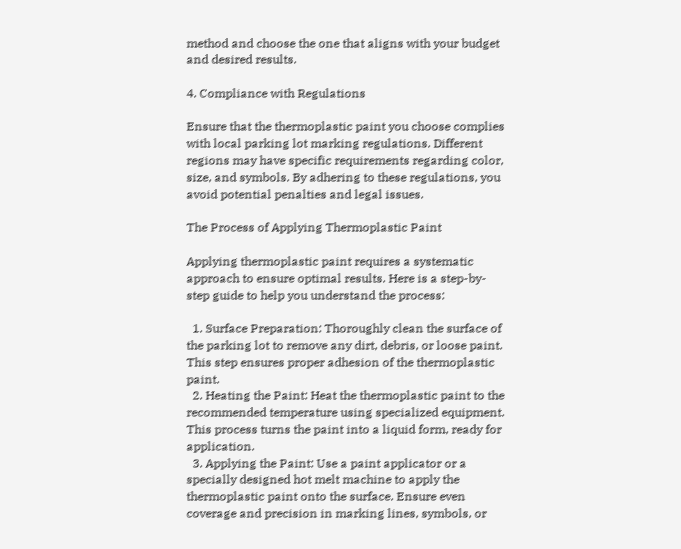method and choose the one that aligns with your budget and desired results.

4. Compliance with Regulations

Ensure that the thermoplastic paint you choose complies with local parking lot marking regulations. Different regions may have specific requirements regarding color, size, and symbols. By adhering to these regulations, you avoid potential penalties and legal issues.

The Process of Applying Thermoplastic Paint

Applying thermoplastic paint requires a systematic approach to ensure optimal results. Here is a step-by-step guide to help you understand the process:

  1. Surface Preparation: Thoroughly clean the surface of the parking lot to remove any dirt, debris, or loose paint. This step ensures proper adhesion of the thermoplastic paint.
  2. Heating the Paint: Heat the thermoplastic paint to the recommended temperature using specialized equipment. This process turns the paint into a liquid form, ready for application.
  3. Applying the Paint: Use a paint applicator or a specially designed hot melt machine to apply the thermoplastic paint onto the surface. Ensure even coverage and precision in marking lines, symbols, or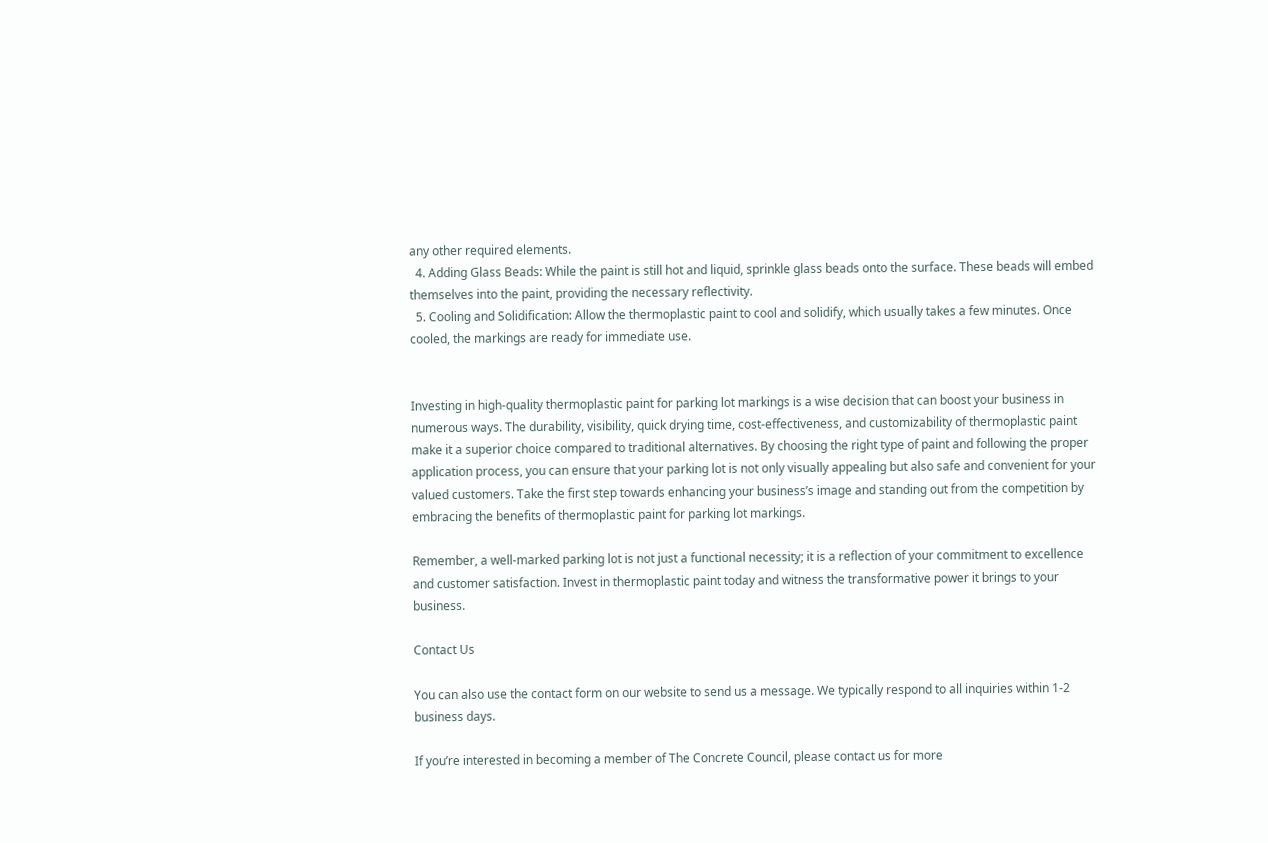any other required elements.
  4. Adding Glass Beads: While the paint is still hot and liquid, sprinkle glass beads onto the surface. These beads will embed themselves into the paint, providing the necessary reflectivity.
  5. Cooling and Solidification: Allow the thermoplastic paint to cool and solidify, which usually takes a few minutes. Once cooled, the markings are ready for immediate use.


Investing in high-quality thermoplastic paint for parking lot markings is a wise decision that can boost your business in numerous ways. The durability, visibility, quick drying time, cost-effectiveness, and customizability of thermoplastic paint make it a superior choice compared to traditional alternatives. By choosing the right type of paint and following the proper application process, you can ensure that your parking lot is not only visually appealing but also safe and convenient for your valued customers. Take the first step towards enhancing your business’s image and standing out from the competition by embracing the benefits of thermoplastic paint for parking lot markings.

Remember, a well-marked parking lot is not just a functional necessity; it is a reflection of your commitment to excellence and customer satisfaction. Invest in thermoplastic paint today and witness the transformative power it brings to your business.

Contact Us

You can also use the contact form on our website to send us a message. We typically respond to all inquiries within 1-2 business days.

If you’re interested in becoming a member of The Concrete Council, please contact us for more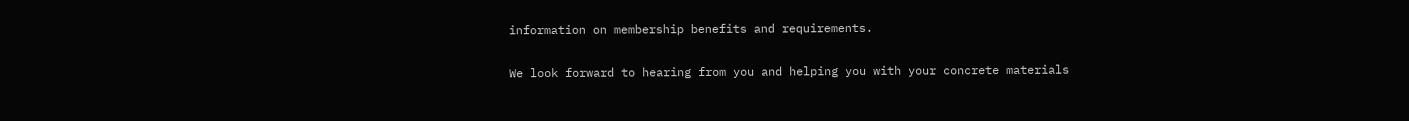information on membership benefits and requirements.

We look forward to hearing from you and helping you with your concrete materials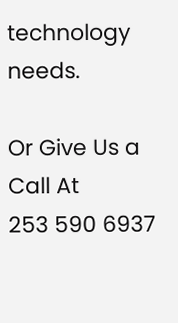technology needs.

Or Give Us a Call At
253 590 6937